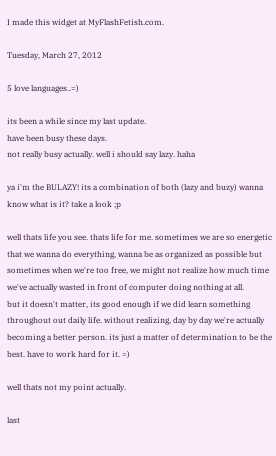I made this widget at MyFlashFetish.com.

Tuesday, March 27, 2012

5 love languages..=)

its been a while since my last update.
have been busy these days.
not really busy actually. well i should say lazy. haha

ya i'm the BULAZY! its a combination of both (lazy and buzy) wanna know what is it? take a look ;p

well thats life you see. thats life for me. sometimes we are so energetic that we wanna do everything, wanna be as organized as possible but sometimes when we're too free, we might not realize how much time we've actually wasted in front of computer doing nothing at all.
but it doesn't matter, its good enough if we did learn something throughout out daily life. without realizing, day by day we're actually becoming a better person. its just a matter of determination to be the best. have to work hard for it. =)

well thats not my point actually.

last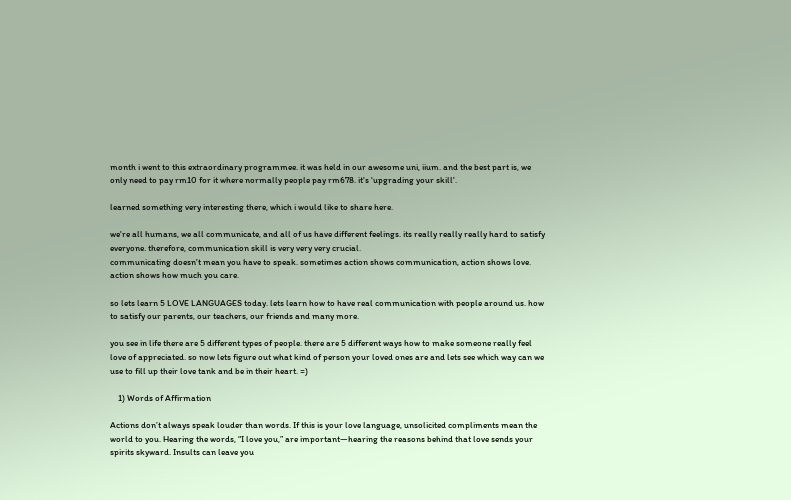month i went to this extraordinary programmee. it was held in our awesome uni, iium. and the best part is, we only need to pay rm10 for it where normally people pay rm678. it's 'upgrading your skill'.

learned something very interesting there, which i would like to share here.

we're all humans, we all communicate, and all of us have different feelings. its really really really hard to satisfy everyone. therefore, communication skill is very very very crucial.
communicating doesn't mean you have to speak. sometimes action shows communication, action shows love. action shows how much you care.

so lets learn 5 LOVE LANGUAGES today. lets learn how to have real communication with people around us. how to satisfy our parents, our teachers, our friends and many more.

you see in life there are 5 different types of people. there are 5 different ways how to make someone really feel love of appreciated. so now lets figure out what kind of person your loved ones are and lets see which way can we use to fill up their love tank and be in their heart. =)

    1) Words of Affirmation

Actions don’t always speak louder than words. If this is your love language, unsolicited compliments mean the world to you. Hearing the words, “I love you,” are important—hearing the reasons behind that love sends your spirits skyward. Insults can leave you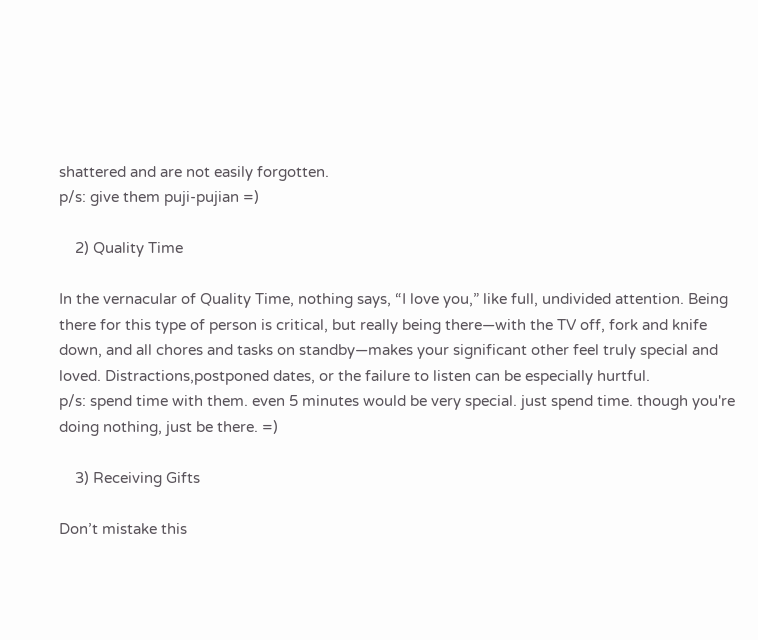shattered and are not easily forgotten.
p/s: give them puji-pujian =)

    2) Quality Time

In the vernacular of Quality Time, nothing says, “I love you,” like full, undivided attention. Being there for this type of person is critical, but really being there—with the TV off, fork and knife down, and all chores and tasks on standby—makes your significant other feel truly special and loved. Distractions,postponed dates, or the failure to listen can be especially hurtful.
p/s: spend time with them. even 5 minutes would be very special. just spend time. though you're doing nothing, just be there. =)

    3) Receiving Gifts

Don’t mistake this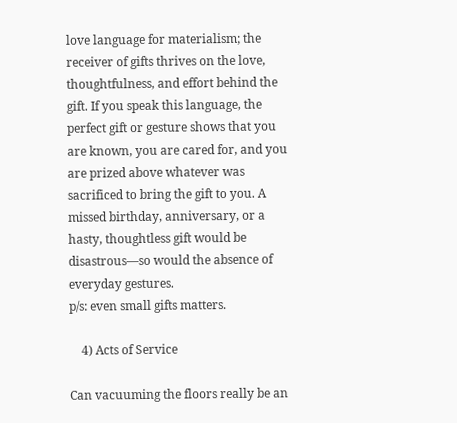love language for materialism; the receiver of gifts thrives on the love, thoughtfulness, and effort behind the gift. If you speak this language, the perfect gift or gesture shows that you are known, you are cared for, and you are prized above whatever was sacrificed to bring the gift to you. A missed birthday, anniversary, or a hasty, thoughtless gift would be disastrous—so would the absence of everyday gestures.
p/s: even small gifts matters.

    4) Acts of Service

Can vacuuming the floors really be an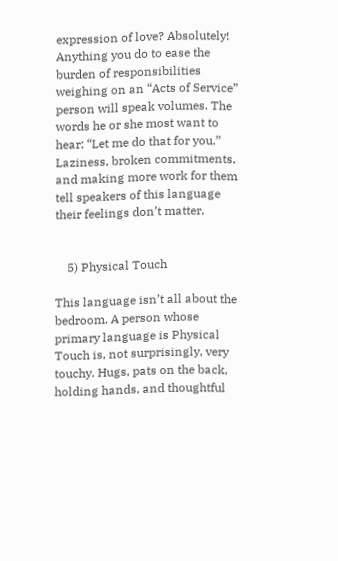expression of love? Absolutely! Anything you do to ease the burden of responsibilities weighing on an “Acts of Service” person will speak volumes. The words he or she most want to hear: “Let me do that for you.” Laziness, broken commitments, and making more work for them tell speakers of this language their feelings don’t matter.


    5) Physical Touch

This language isn’t all about the bedroom. A person whose primary language is Physical Touch is, not surprisingly, very touchy. Hugs, pats on the back, holding hands, and thoughtful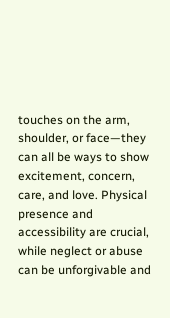touches on the arm, shoulder, or face—they can all be ways to show excitement, concern, care, and love. Physical presence and accessibility are crucial, while neglect or abuse can be unforgivable and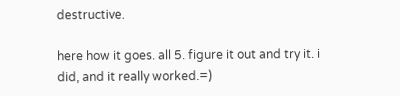destructive.

here how it goes. all 5. figure it out and try it. i did, and it really worked.=)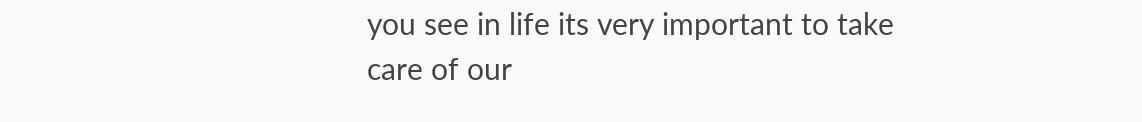you see in life its very important to take care of our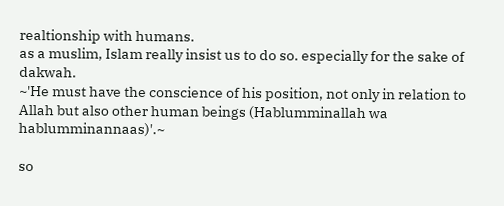realtionship with humans.
as a muslim, Islam really insist us to do so. especially for the sake of dakwah.
~'He must have the conscience of his position, not only in relation to Allah but also other human beings (Hablumminallah wa hablumminannaas)'.~

so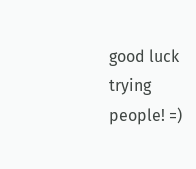good luck trying people! =)